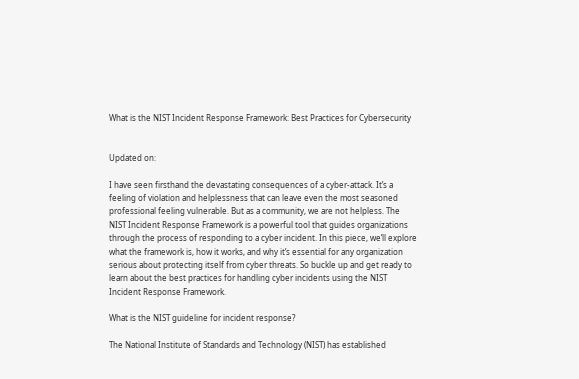What is the NIST Incident Response Framework: Best Practices for Cybersecurity


Updated on:

I have seen firsthand the devastating consequences of a cyber-attack. It’s a feeling of violation and helplessness that can leave even the most seasoned professional feeling vulnerable. But as a community, we are not helpless. The NIST Incident Response Framework is a powerful tool that guides organizations through the process of responding to a cyber incident. In this piece, we’ll explore what the framework is, how it works, and why it’s essential for any organization serious about protecting itself from cyber threats. So buckle up and get ready to learn about the best practices for handling cyber incidents using the NIST Incident Response Framework.

What is the NIST guideline for incident response?

The National Institute of Standards and Technology (NIST) has established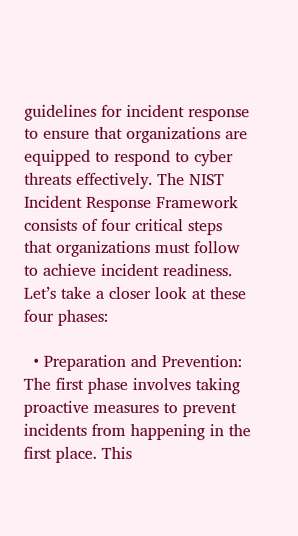guidelines for incident response to ensure that organizations are equipped to respond to cyber threats effectively. The NIST Incident Response Framework consists of four critical steps that organizations must follow to achieve incident readiness. Let’s take a closer look at these four phases:

  • Preparation and Prevention: The first phase involves taking proactive measures to prevent incidents from happening in the first place. This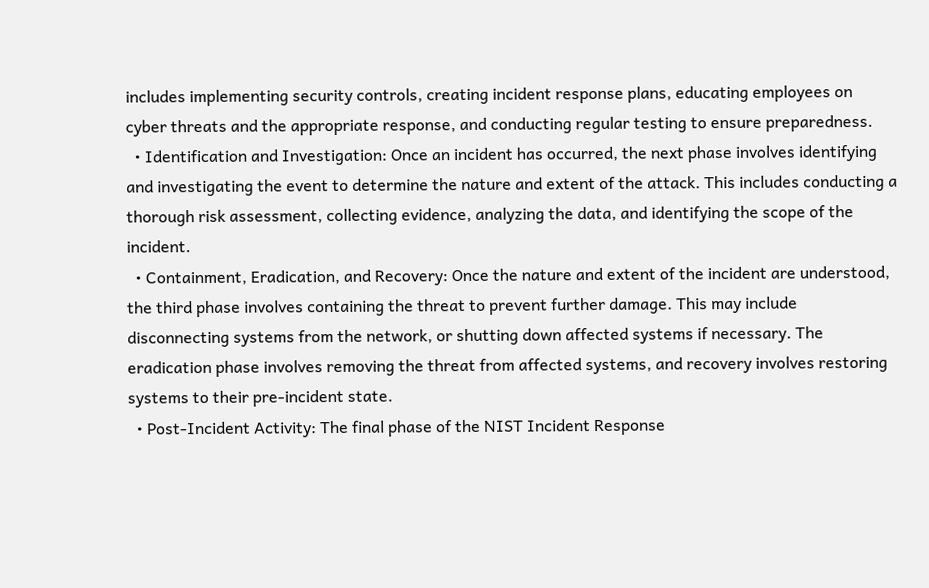includes implementing security controls, creating incident response plans, educating employees on cyber threats and the appropriate response, and conducting regular testing to ensure preparedness.
  • Identification and Investigation: Once an incident has occurred, the next phase involves identifying and investigating the event to determine the nature and extent of the attack. This includes conducting a thorough risk assessment, collecting evidence, analyzing the data, and identifying the scope of the incident.
  • Containment, Eradication, and Recovery: Once the nature and extent of the incident are understood, the third phase involves containing the threat to prevent further damage. This may include disconnecting systems from the network, or shutting down affected systems if necessary. The eradication phase involves removing the threat from affected systems, and recovery involves restoring systems to their pre-incident state.
  • Post-Incident Activity: The final phase of the NIST Incident Response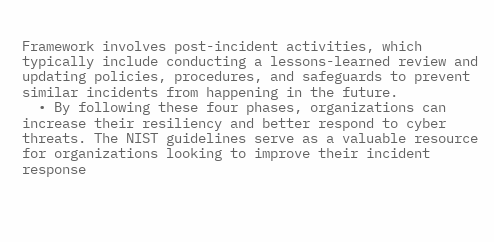Framework involves post-incident activities, which typically include conducting a lessons-learned review and updating policies, procedures, and safeguards to prevent similar incidents from happening in the future.
  • By following these four phases, organizations can increase their resiliency and better respond to cyber threats. The NIST guidelines serve as a valuable resource for organizations looking to improve their incident response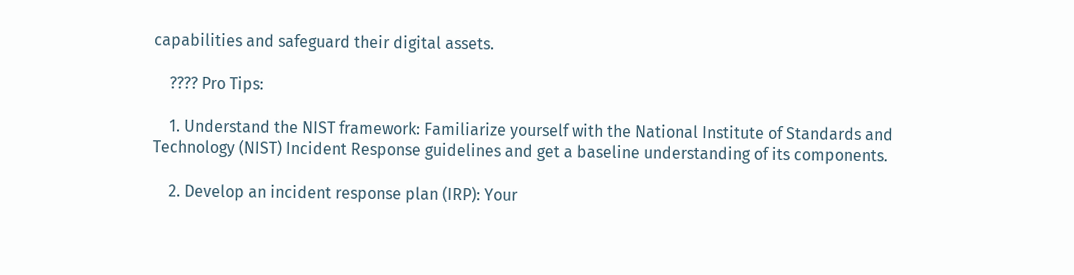capabilities and safeguard their digital assets.

    ???? Pro Tips:

    1. Understand the NIST framework: Familiarize yourself with the National Institute of Standards and Technology (NIST) Incident Response guidelines and get a baseline understanding of its components.

    2. Develop an incident response plan (IRP): Your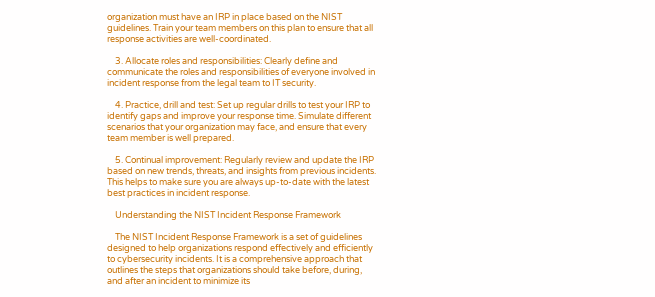organization must have an IRP in place based on the NIST guidelines. Train your team members on this plan to ensure that all response activities are well-coordinated.

    3. Allocate roles and responsibilities: Clearly define and communicate the roles and responsibilities of everyone involved in incident response from the legal team to IT security.

    4. Practice, drill and test: Set up regular drills to test your IRP to identify gaps and improve your response time. Simulate different scenarios that your organization may face, and ensure that every team member is well prepared.

    5. Continual improvement: Regularly review and update the IRP based on new trends, threats, and insights from previous incidents. This helps to make sure you are always up-to-date with the latest best practices in incident response.

    Understanding the NIST Incident Response Framework

    The NIST Incident Response Framework is a set of guidelines designed to help organizations respond effectively and efficiently to cybersecurity incidents. It is a comprehensive approach that outlines the steps that organizations should take before, during, and after an incident to minimize its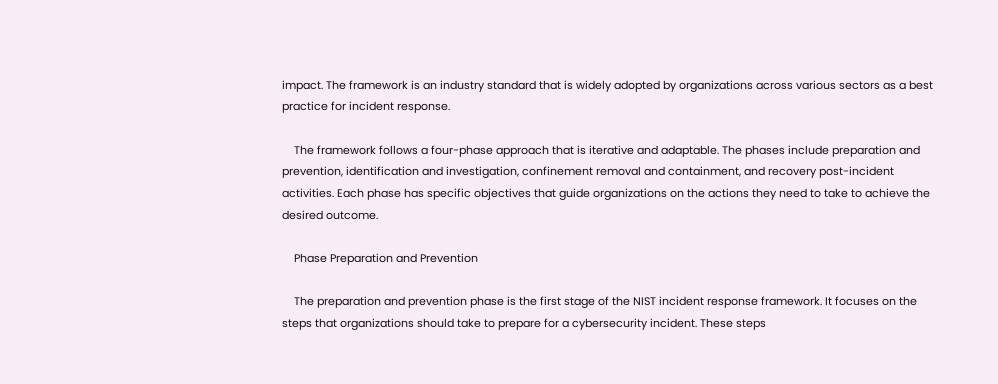impact. The framework is an industry standard that is widely adopted by organizations across various sectors as a best practice for incident response.

    The framework follows a four-phase approach that is iterative and adaptable. The phases include preparation and prevention, identification and investigation, confinement removal and containment, and recovery post-incident activities. Each phase has specific objectives that guide organizations on the actions they need to take to achieve the desired outcome.

    Phase Preparation and Prevention

    The preparation and prevention phase is the first stage of the NIST incident response framework. It focuses on the steps that organizations should take to prepare for a cybersecurity incident. These steps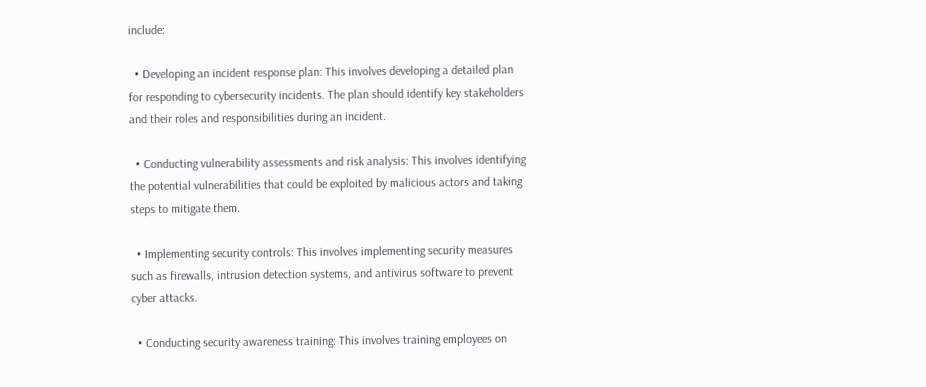include:

  • Developing an incident response plan: This involves developing a detailed plan for responding to cybersecurity incidents. The plan should identify key stakeholders and their roles and responsibilities during an incident.

  • Conducting vulnerability assessments and risk analysis: This involves identifying the potential vulnerabilities that could be exploited by malicious actors and taking steps to mitigate them.

  • Implementing security controls: This involves implementing security measures such as firewalls, intrusion detection systems, and antivirus software to prevent cyber attacks.

  • Conducting security awareness training: This involves training employees on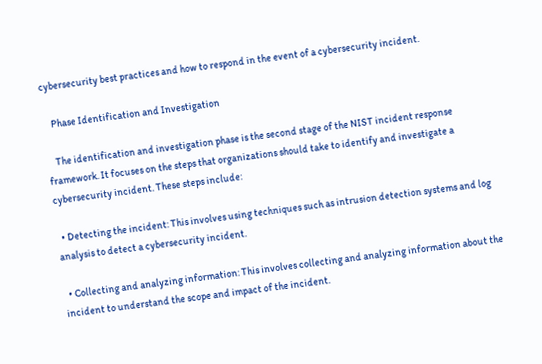cybersecurity best practices and how to respond in the event of a cybersecurity incident.

    Phase Identification and Investigation

    The identification and investigation phase is the second stage of the NIST incident response framework. It focuses on the steps that organizations should take to identify and investigate a cybersecurity incident. These steps include:

  • Detecting the incident: This involves using techniques such as intrusion detection systems and log analysis to detect a cybersecurity incident.

  • Collecting and analyzing information: This involves collecting and analyzing information about the incident to understand the scope and impact of the incident.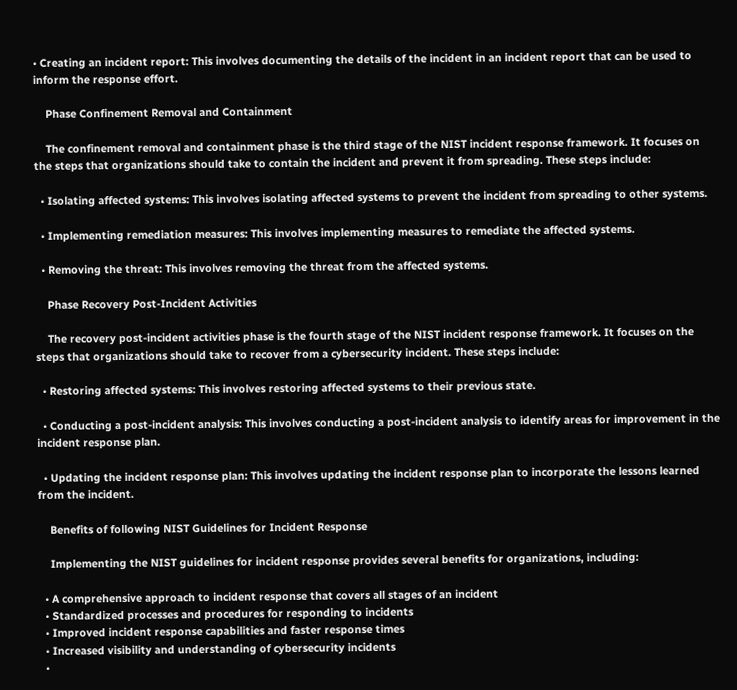• Creating an incident report: This involves documenting the details of the incident in an incident report that can be used to inform the response effort.

    Phase Confinement Removal and Containment

    The confinement removal and containment phase is the third stage of the NIST incident response framework. It focuses on the steps that organizations should take to contain the incident and prevent it from spreading. These steps include:

  • Isolating affected systems: This involves isolating affected systems to prevent the incident from spreading to other systems.

  • Implementing remediation measures: This involves implementing measures to remediate the affected systems.

  • Removing the threat: This involves removing the threat from the affected systems.

    Phase Recovery Post-Incident Activities

    The recovery post-incident activities phase is the fourth stage of the NIST incident response framework. It focuses on the steps that organizations should take to recover from a cybersecurity incident. These steps include:

  • Restoring affected systems: This involves restoring affected systems to their previous state.

  • Conducting a post-incident analysis: This involves conducting a post-incident analysis to identify areas for improvement in the incident response plan.

  • Updating the incident response plan: This involves updating the incident response plan to incorporate the lessons learned from the incident.

    Benefits of following NIST Guidelines for Incident Response

    Implementing the NIST guidelines for incident response provides several benefits for organizations, including:

  • A comprehensive approach to incident response that covers all stages of an incident
  • Standardized processes and procedures for responding to incidents
  • Improved incident response capabilities and faster response times
  • Increased visibility and understanding of cybersecurity incidents
  •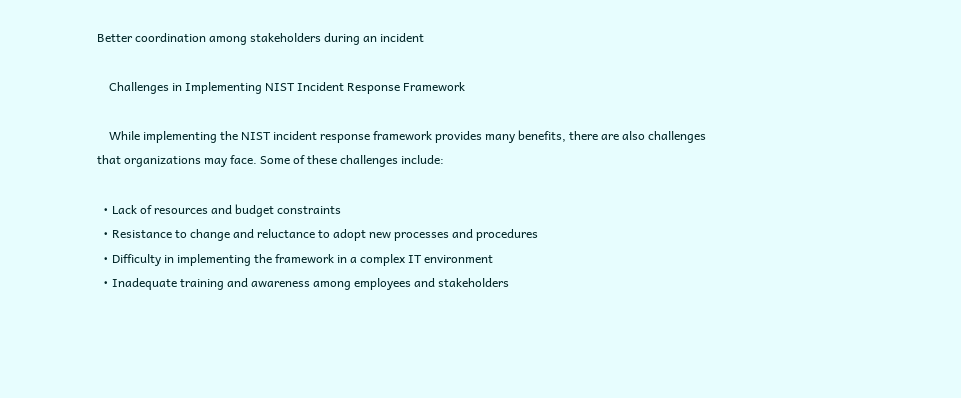Better coordination among stakeholders during an incident

    Challenges in Implementing NIST Incident Response Framework

    While implementing the NIST incident response framework provides many benefits, there are also challenges that organizations may face. Some of these challenges include:

  • Lack of resources and budget constraints
  • Resistance to change and reluctance to adopt new processes and procedures
  • Difficulty in implementing the framework in a complex IT environment
  • Inadequate training and awareness among employees and stakeholders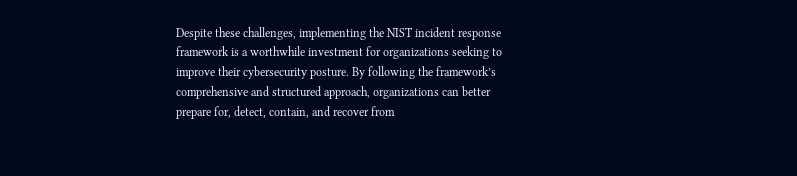Despite these challenges, implementing the NIST incident response framework is a worthwhile investment for organizations seeking to improve their cybersecurity posture. By following the framework’s comprehensive and structured approach, organizations can better prepare for, detect, contain, and recover from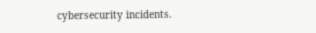cybersecurity incidents.